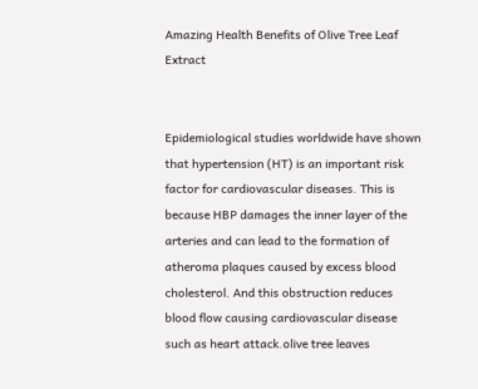Amazing Health Benefits of Olive Tree Leaf Extract


Epidemiological studies worldwide have shown that hypertension (HT) is an important risk factor for cardiovascular diseases. This is because HBP damages the inner layer of the arteries and can lead to the formation of atheroma plaques caused by excess blood cholesterol. And this obstruction reduces blood flow causing cardiovascular disease such as heart attack.olive tree leaves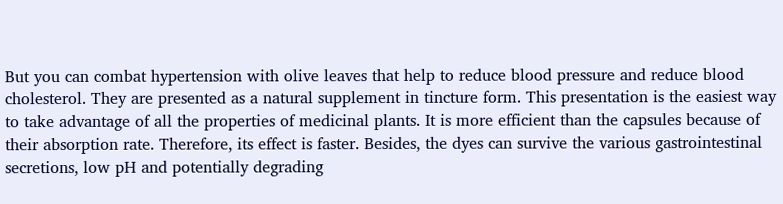But you can combat hypertension with olive leaves that help to reduce blood pressure and reduce blood cholesterol. They are presented as a natural supplement in tincture form. This presentation is the easiest way to take advantage of all the properties of medicinal plants. It is more efficient than the capsules because of their absorption rate. Therefore, its effect is faster. Besides, the dyes can survive the various gastrointestinal secretions, low pH and potentially degrading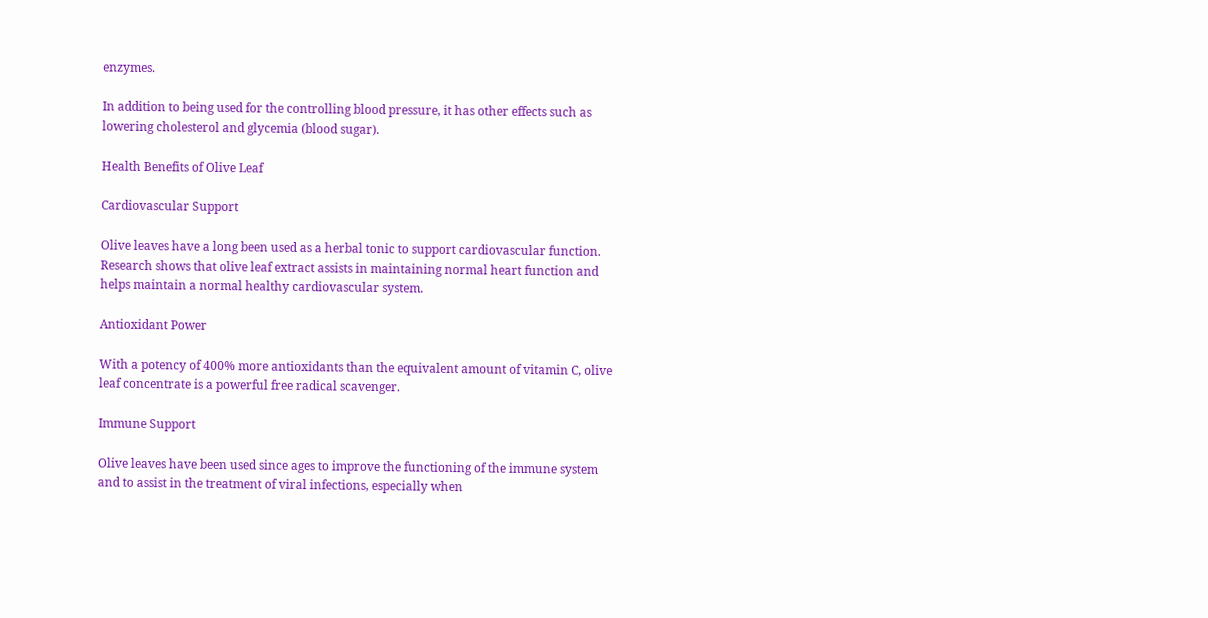enzymes.

In addition to being used for the controlling blood pressure, it has other effects such as lowering cholesterol and glycemia (blood sugar).

Health Benefits of Olive Leaf

Cardiovascular Support

Olive leaves have a long been used as a herbal tonic to support cardiovascular function. Research shows that olive leaf extract assists in maintaining normal heart function and helps maintain a normal healthy cardiovascular system.

Antioxidant Power

With a potency of 400% more antioxidants than the equivalent amount of vitamin C, olive leaf concentrate is a powerful free radical scavenger.

Immune Support

Olive leaves have been used since ages to improve the functioning of the immune system and to assist in the treatment of viral infections, especially when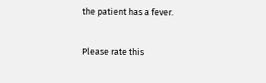the patient has a fever.

Please rate this